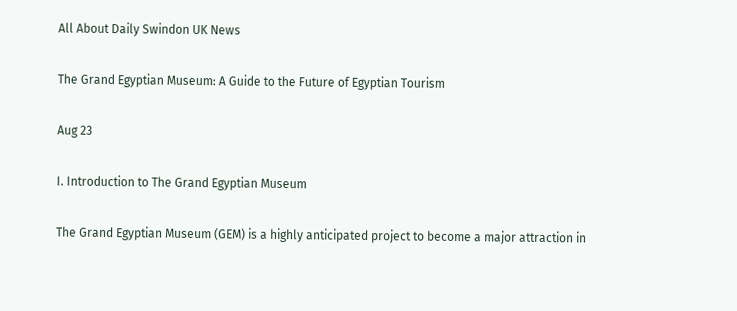All About Daily Swindon UK News

The Grand Egyptian Museum: A Guide to the Future of Egyptian Tourism

Aug 23

I. Introduction to The Grand Egyptian Museum

The Grand Egyptian Museum (GEM) is a highly anticipated project to become a major attraction in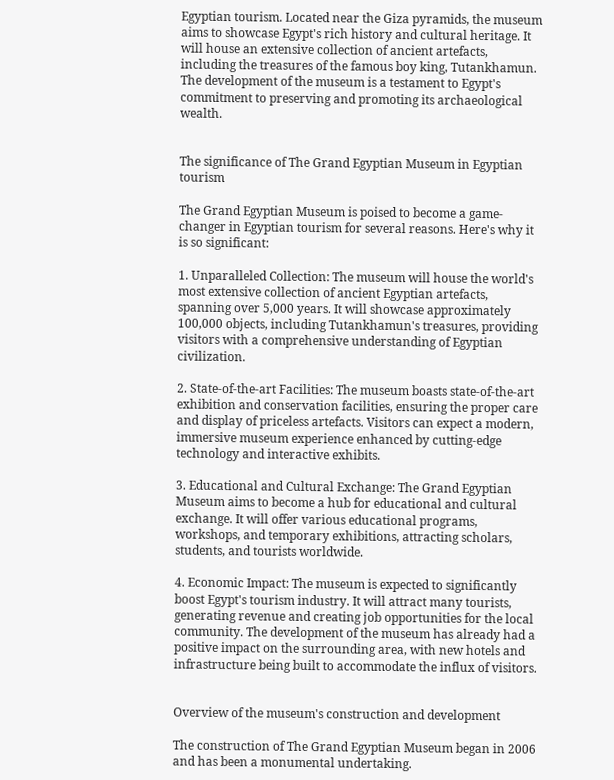Egyptian tourism. Located near the Giza pyramids, the museum aims to showcase Egypt's rich history and cultural heritage. It will house an extensive collection of ancient artefacts, including the treasures of the famous boy king, Tutankhamun. The development of the museum is a testament to Egypt's commitment to preserving and promoting its archaeological wealth.


The significance of The Grand Egyptian Museum in Egyptian tourism

The Grand Egyptian Museum is poised to become a game-changer in Egyptian tourism for several reasons. Here's why it is so significant:

1. Unparalleled Collection: The museum will house the world's most extensive collection of ancient Egyptian artefacts, spanning over 5,000 years. It will showcase approximately 100,000 objects, including Tutankhamun's treasures, providing visitors with a comprehensive understanding of Egyptian civilization.

2. State-of-the-art Facilities: The museum boasts state-of-the-art exhibition and conservation facilities, ensuring the proper care and display of priceless artefacts. Visitors can expect a modern, immersive museum experience enhanced by cutting-edge technology and interactive exhibits.

3. Educational and Cultural Exchange: The Grand Egyptian Museum aims to become a hub for educational and cultural exchange. It will offer various educational programs, workshops, and temporary exhibitions, attracting scholars, students, and tourists worldwide.

4. Economic Impact: The museum is expected to significantly boost Egypt's tourism industry. It will attract many tourists, generating revenue and creating job opportunities for the local community. The development of the museum has already had a positive impact on the surrounding area, with new hotels and infrastructure being built to accommodate the influx of visitors.


Overview of the museum's construction and development

The construction of The Grand Egyptian Museum began in 2006 and has been a monumental undertaking.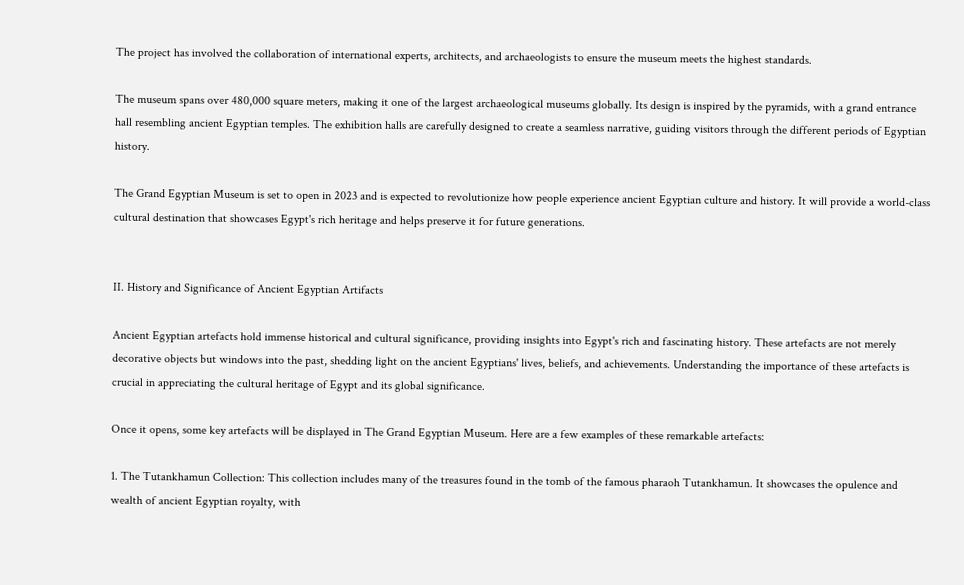The project has involved the collaboration of international experts, architects, and archaeologists to ensure the museum meets the highest standards.

The museum spans over 480,000 square meters, making it one of the largest archaeological museums globally. Its design is inspired by the pyramids, with a grand entrance hall resembling ancient Egyptian temples. The exhibition halls are carefully designed to create a seamless narrative, guiding visitors through the different periods of Egyptian history.

The Grand Egyptian Museum is set to open in 2023 and is expected to revolutionize how people experience ancient Egyptian culture and history. It will provide a world-class cultural destination that showcases Egypt's rich heritage and helps preserve it for future generations.


II. History and Significance of Ancient Egyptian Artifacts

Ancient Egyptian artefacts hold immense historical and cultural significance, providing insights into Egypt's rich and fascinating history. These artefacts are not merely decorative objects but windows into the past, shedding light on the ancient Egyptians' lives, beliefs, and achievements. Understanding the importance of these artefacts is crucial in appreciating the cultural heritage of Egypt and its global significance.

Once it opens, some key artefacts will be displayed in The Grand Egyptian Museum. Here are a few examples of these remarkable artefacts:

1. The Tutankhamun Collection: This collection includes many of the treasures found in the tomb of the famous pharaoh Tutankhamun. It showcases the opulence and wealth of ancient Egyptian royalty, with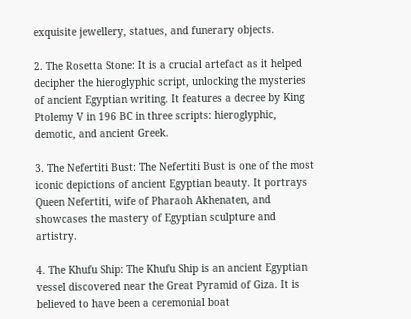exquisite jewellery, statues, and funerary objects.

2. The Rosetta Stone: It is a crucial artefact as it helped decipher the hieroglyphic script, unlocking the mysteries of ancient Egyptian writing. It features a decree by King Ptolemy V in 196 BC in three scripts: hieroglyphic, demotic, and ancient Greek.

3. The Nefertiti Bust: The Nefertiti Bust is one of the most iconic depictions of ancient Egyptian beauty. It portrays Queen Nefertiti, wife of Pharaoh Akhenaten, and showcases the mastery of Egyptian sculpture and artistry.

4. The Khufu Ship: The Khufu Ship is an ancient Egyptian vessel discovered near the Great Pyramid of Giza. It is believed to have been a ceremonial boat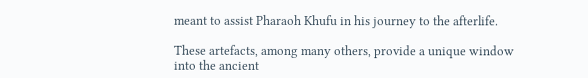meant to assist Pharaoh Khufu in his journey to the afterlife.

These artefacts, among many others, provide a unique window into the ancient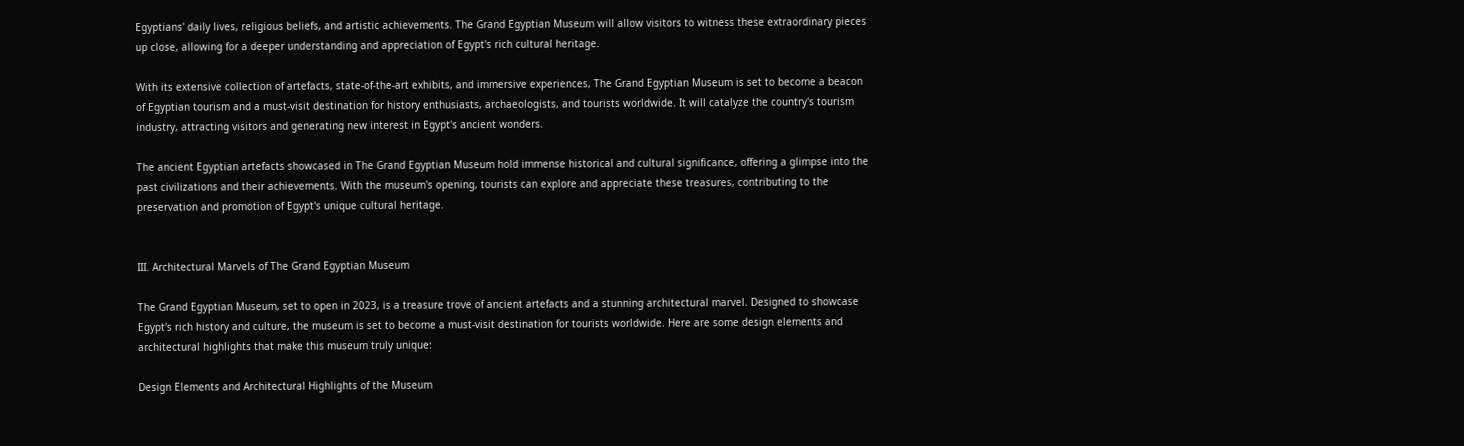Egyptians' daily lives, religious beliefs, and artistic achievements. The Grand Egyptian Museum will allow visitors to witness these extraordinary pieces up close, allowing for a deeper understanding and appreciation of Egypt's rich cultural heritage.

With its extensive collection of artefacts, state-of-the-art exhibits, and immersive experiences, The Grand Egyptian Museum is set to become a beacon of Egyptian tourism and a must-visit destination for history enthusiasts, archaeologists, and tourists worldwide. It will catalyze the country's tourism industry, attracting visitors and generating new interest in Egypt's ancient wonders.

The ancient Egyptian artefacts showcased in The Grand Egyptian Museum hold immense historical and cultural significance, offering a glimpse into the past civilizations and their achievements. With the museum's opening, tourists can explore and appreciate these treasures, contributing to the preservation and promotion of Egypt's unique cultural heritage.


III. Architectural Marvels of The Grand Egyptian Museum

The Grand Egyptian Museum, set to open in 2023, is a treasure trove of ancient artefacts and a stunning architectural marvel. Designed to showcase Egypt's rich history and culture, the museum is set to become a must-visit destination for tourists worldwide. Here are some design elements and architectural highlights that make this museum truly unique:

Design Elements and Architectural Highlights of the Museum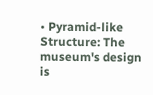• Pyramid-like Structure: The museum's design is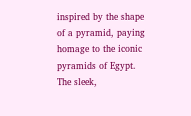inspired by the shape of a pyramid, paying homage to the iconic pyramids of Egypt. The sleek,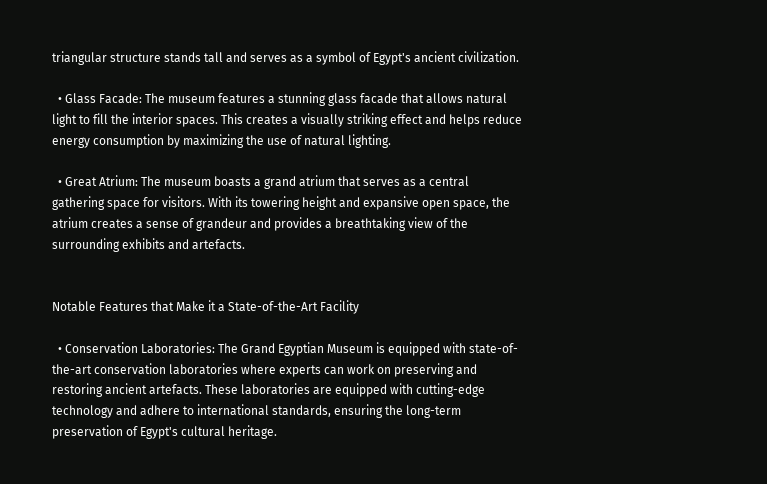triangular structure stands tall and serves as a symbol of Egypt's ancient civilization.

  • Glass Facade: The museum features a stunning glass facade that allows natural light to fill the interior spaces. This creates a visually striking effect and helps reduce energy consumption by maximizing the use of natural lighting.

  • Great Atrium: The museum boasts a grand atrium that serves as a central gathering space for visitors. With its towering height and expansive open space, the atrium creates a sense of grandeur and provides a breathtaking view of the surrounding exhibits and artefacts.


Notable Features that Make it a State-of-the-Art Facility

  • Conservation Laboratories: The Grand Egyptian Museum is equipped with state-of-the-art conservation laboratories where experts can work on preserving and restoring ancient artefacts. These laboratories are equipped with cutting-edge technology and adhere to international standards, ensuring the long-term preservation of Egypt's cultural heritage.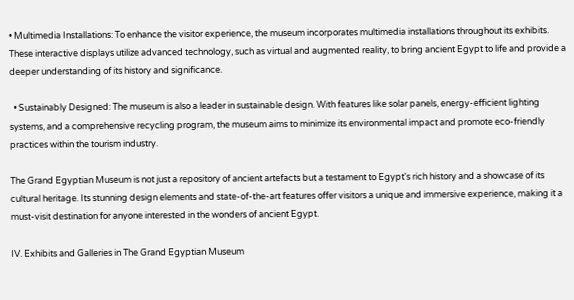• Multimedia Installations: To enhance the visitor experience, the museum incorporates multimedia installations throughout its exhibits. These interactive displays utilize advanced technology, such as virtual and augmented reality, to bring ancient Egypt to life and provide a deeper understanding of its history and significance.

  • Sustainably Designed: The museum is also a leader in sustainable design. With features like solar panels, energy-efficient lighting systems, and a comprehensive recycling program, the museum aims to minimize its environmental impact and promote eco-friendly practices within the tourism industry.

The Grand Egyptian Museum is not just a repository of ancient artefacts but a testament to Egypt's rich history and a showcase of its cultural heritage. Its stunning design elements and state-of-the-art features offer visitors a unique and immersive experience, making it a must-visit destination for anyone interested in the wonders of ancient Egypt.

IV. Exhibits and Galleries in The Grand Egyptian Museum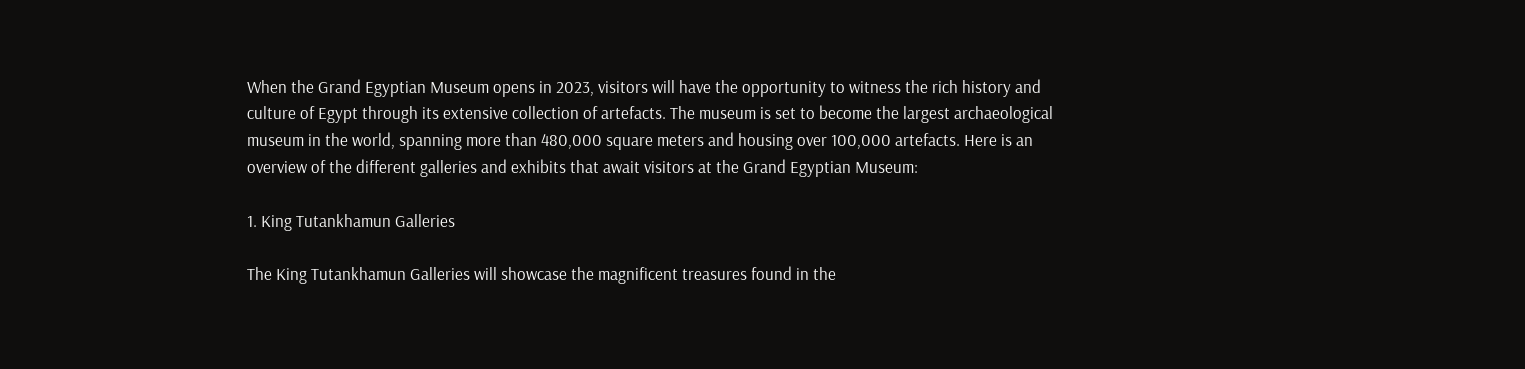When the Grand Egyptian Museum opens in 2023, visitors will have the opportunity to witness the rich history and culture of Egypt through its extensive collection of artefacts. The museum is set to become the largest archaeological museum in the world, spanning more than 480,000 square meters and housing over 100,000 artefacts. Here is an overview of the different galleries and exhibits that await visitors at the Grand Egyptian Museum:

1. King Tutankhamun Galleries

The King Tutankhamun Galleries will showcase the magnificent treasures found in the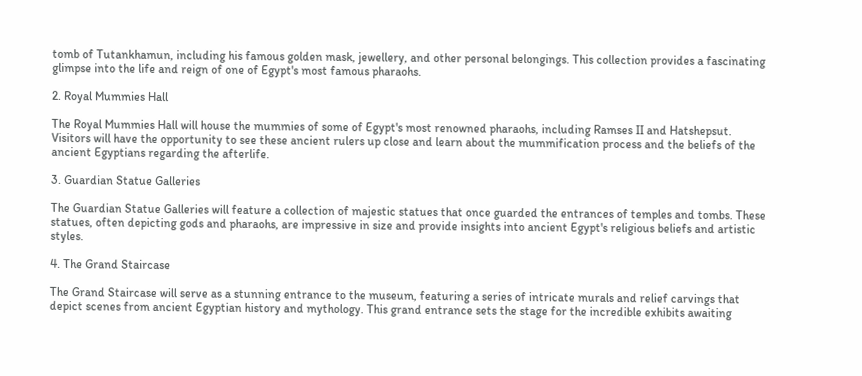tomb of Tutankhamun, including his famous golden mask, jewellery, and other personal belongings. This collection provides a fascinating glimpse into the life and reign of one of Egypt's most famous pharaohs.

2. Royal Mummies Hall

The Royal Mummies Hall will house the mummies of some of Egypt's most renowned pharaohs, including Ramses II and Hatshepsut. Visitors will have the opportunity to see these ancient rulers up close and learn about the mummification process and the beliefs of the ancient Egyptians regarding the afterlife.

3. Guardian Statue Galleries

The Guardian Statue Galleries will feature a collection of majestic statues that once guarded the entrances of temples and tombs. These statues, often depicting gods and pharaohs, are impressive in size and provide insights into ancient Egypt's religious beliefs and artistic styles.

4. The Grand Staircase

The Grand Staircase will serve as a stunning entrance to the museum, featuring a series of intricate murals and relief carvings that depict scenes from ancient Egyptian history and mythology. This grand entrance sets the stage for the incredible exhibits awaiting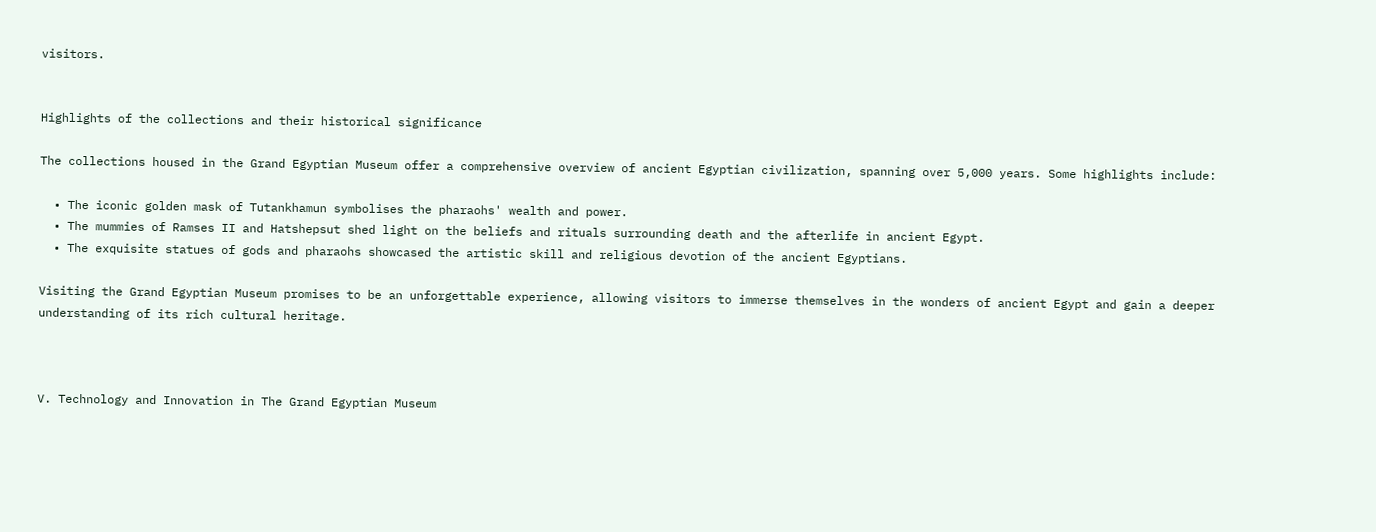visitors.


Highlights of the collections and their historical significance

The collections housed in the Grand Egyptian Museum offer a comprehensive overview of ancient Egyptian civilization, spanning over 5,000 years. Some highlights include:

  • The iconic golden mask of Tutankhamun symbolises the pharaohs' wealth and power.
  • The mummies of Ramses II and Hatshepsut shed light on the beliefs and rituals surrounding death and the afterlife in ancient Egypt.
  • The exquisite statues of gods and pharaohs showcased the artistic skill and religious devotion of the ancient Egyptians.

Visiting the Grand Egyptian Museum promises to be an unforgettable experience, allowing visitors to immerse themselves in the wonders of ancient Egypt and gain a deeper understanding of its rich cultural heritage.



V. Technology and Innovation in The Grand Egyptian Museum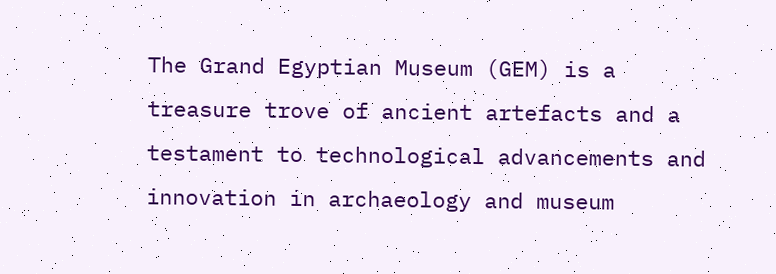The Grand Egyptian Museum (GEM) is a treasure trove of ancient artefacts and a testament to technological advancements and innovation in archaeology and museum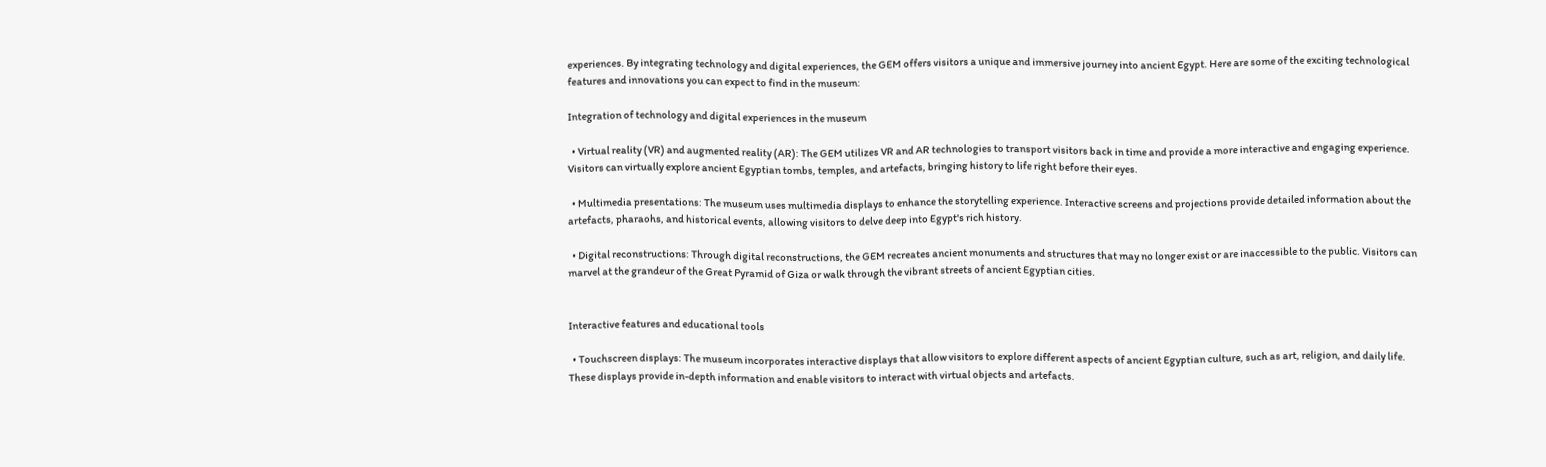experiences. By integrating technology and digital experiences, the GEM offers visitors a unique and immersive journey into ancient Egypt. Here are some of the exciting technological features and innovations you can expect to find in the museum:

Integration of technology and digital experiences in the museum

  • Virtual reality (VR) and augmented reality (AR): The GEM utilizes VR and AR technologies to transport visitors back in time and provide a more interactive and engaging experience. Visitors can virtually explore ancient Egyptian tombs, temples, and artefacts, bringing history to life right before their eyes.

  • Multimedia presentations: The museum uses multimedia displays to enhance the storytelling experience. Interactive screens and projections provide detailed information about the artefacts, pharaohs, and historical events, allowing visitors to delve deep into Egypt's rich history.

  • Digital reconstructions: Through digital reconstructions, the GEM recreates ancient monuments and structures that may no longer exist or are inaccessible to the public. Visitors can marvel at the grandeur of the Great Pyramid of Giza or walk through the vibrant streets of ancient Egyptian cities.


Interactive features and educational tools

  • Touchscreen displays: The museum incorporates interactive displays that allow visitors to explore different aspects of ancient Egyptian culture, such as art, religion, and daily life. These displays provide in-depth information and enable visitors to interact with virtual objects and artefacts.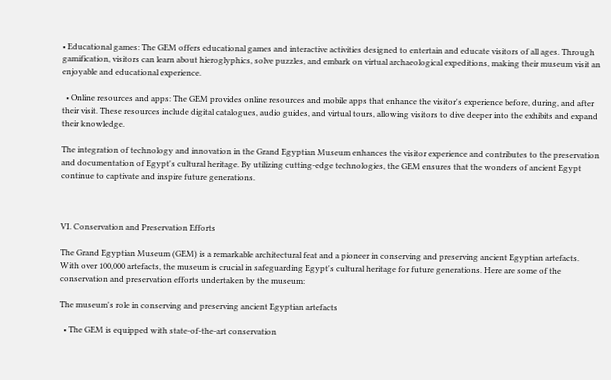• Educational games: The GEM offers educational games and interactive activities designed to entertain and educate visitors of all ages. Through gamification, visitors can learn about hieroglyphics, solve puzzles, and embark on virtual archaeological expeditions, making their museum visit an enjoyable and educational experience.

  • Online resources and apps: The GEM provides online resources and mobile apps that enhance the visitor's experience before, during, and after their visit. These resources include digital catalogues, audio guides, and virtual tours, allowing visitors to dive deeper into the exhibits and expand their knowledge.

The integration of technology and innovation in the Grand Egyptian Museum enhances the visitor experience and contributes to the preservation and documentation of Egypt's cultural heritage. By utilizing cutting-edge technologies, the GEM ensures that the wonders of ancient Egypt continue to captivate and inspire future generations.



VI. Conservation and Preservation Efforts

The Grand Egyptian Museum (GEM) is a remarkable architectural feat and a pioneer in conserving and preserving ancient Egyptian artefacts. With over 100,000 artefacts, the museum is crucial in safeguarding Egypt's cultural heritage for future generations. Here are some of the conservation and preservation efforts undertaken by the museum:

The museum's role in conserving and preserving ancient Egyptian artefacts

  • The GEM is equipped with state-of-the-art conservation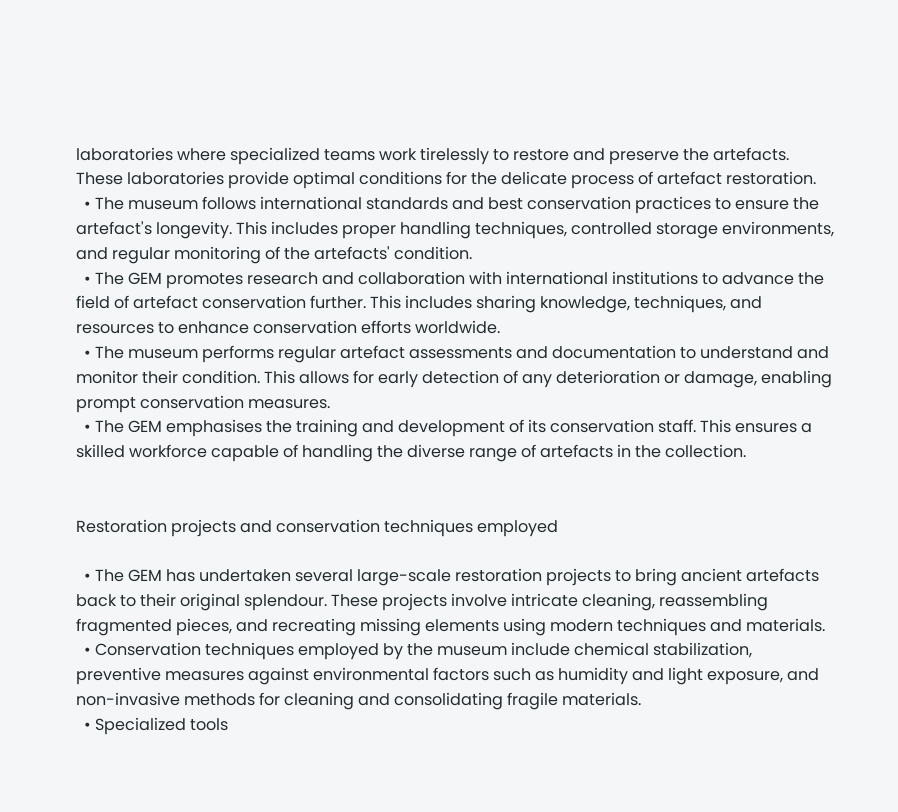laboratories where specialized teams work tirelessly to restore and preserve the artefacts. These laboratories provide optimal conditions for the delicate process of artefact restoration.
  • The museum follows international standards and best conservation practices to ensure the artefact's longevity. This includes proper handling techniques, controlled storage environments, and regular monitoring of the artefacts' condition.
  • The GEM promotes research and collaboration with international institutions to advance the field of artefact conservation further. This includes sharing knowledge, techniques, and resources to enhance conservation efforts worldwide.
  • The museum performs regular artefact assessments and documentation to understand and monitor their condition. This allows for early detection of any deterioration or damage, enabling prompt conservation measures.
  • The GEM emphasises the training and development of its conservation staff. This ensures a skilled workforce capable of handling the diverse range of artefacts in the collection.


Restoration projects and conservation techniques employed

  • The GEM has undertaken several large-scale restoration projects to bring ancient artefacts back to their original splendour. These projects involve intricate cleaning, reassembling fragmented pieces, and recreating missing elements using modern techniques and materials.
  • Conservation techniques employed by the museum include chemical stabilization, preventive measures against environmental factors such as humidity and light exposure, and non-invasive methods for cleaning and consolidating fragile materials.
  • Specialized tools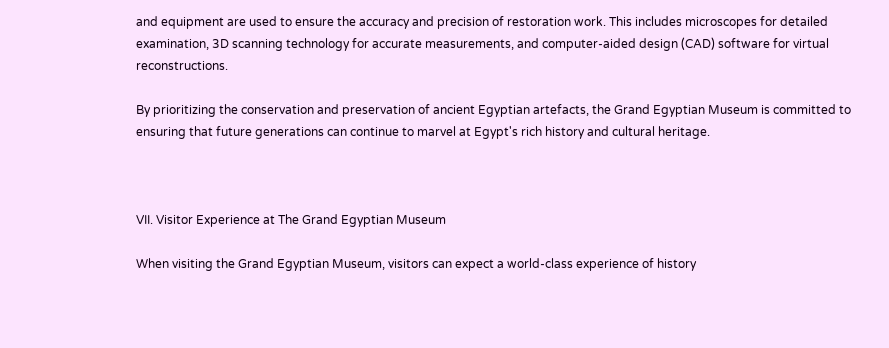and equipment are used to ensure the accuracy and precision of restoration work. This includes microscopes for detailed examination, 3D scanning technology for accurate measurements, and computer-aided design (CAD) software for virtual reconstructions.

By prioritizing the conservation and preservation of ancient Egyptian artefacts, the Grand Egyptian Museum is committed to ensuring that future generations can continue to marvel at Egypt's rich history and cultural heritage.



VII. Visitor Experience at The Grand Egyptian Museum

When visiting the Grand Egyptian Museum, visitors can expect a world-class experience of history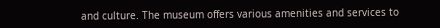and culture. The museum offers various amenities and services to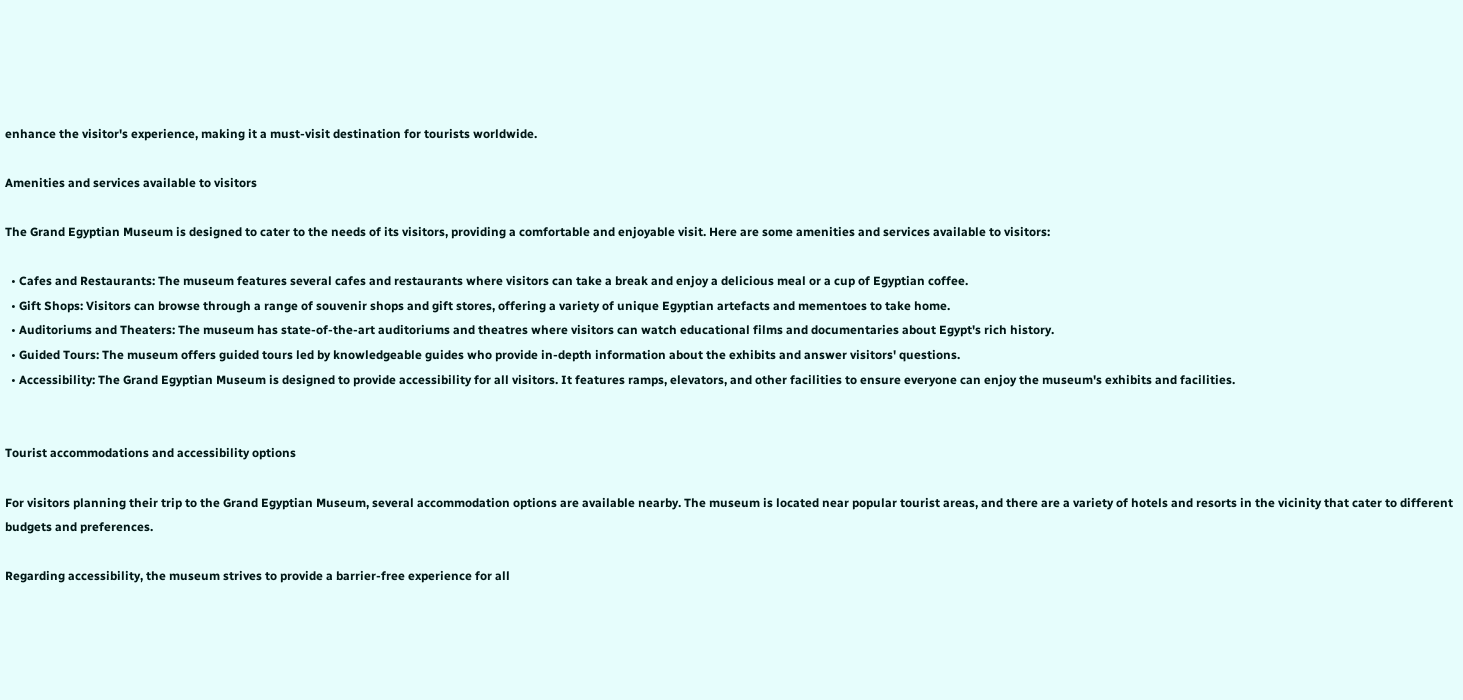enhance the visitor's experience, making it a must-visit destination for tourists worldwide.

Amenities and services available to visitors

The Grand Egyptian Museum is designed to cater to the needs of its visitors, providing a comfortable and enjoyable visit. Here are some amenities and services available to visitors:

  • Cafes and Restaurants: The museum features several cafes and restaurants where visitors can take a break and enjoy a delicious meal or a cup of Egyptian coffee.
  • Gift Shops: Visitors can browse through a range of souvenir shops and gift stores, offering a variety of unique Egyptian artefacts and mementoes to take home.
  • Auditoriums and Theaters: The museum has state-of-the-art auditoriums and theatres where visitors can watch educational films and documentaries about Egypt's rich history.
  • Guided Tours: The museum offers guided tours led by knowledgeable guides who provide in-depth information about the exhibits and answer visitors' questions.
  • Accessibility: The Grand Egyptian Museum is designed to provide accessibility for all visitors. It features ramps, elevators, and other facilities to ensure everyone can enjoy the museum's exhibits and facilities.


Tourist accommodations and accessibility options

For visitors planning their trip to the Grand Egyptian Museum, several accommodation options are available nearby. The museum is located near popular tourist areas, and there are a variety of hotels and resorts in the vicinity that cater to different budgets and preferences.

Regarding accessibility, the museum strives to provide a barrier-free experience for all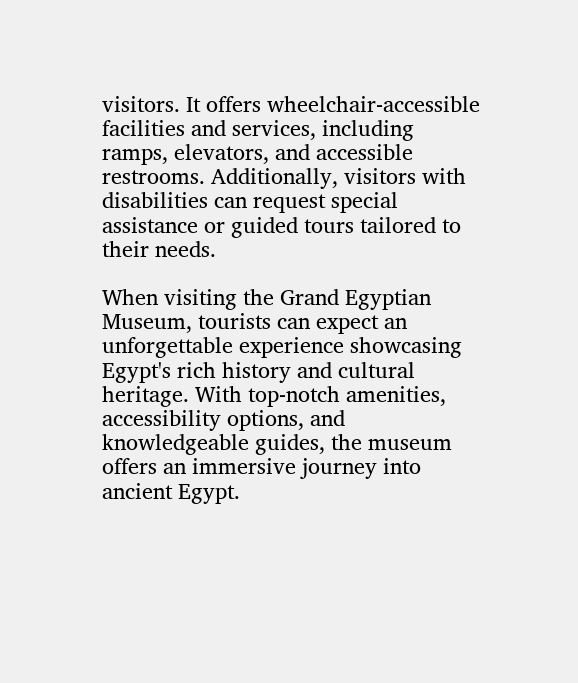visitors. It offers wheelchair-accessible facilities and services, including ramps, elevators, and accessible restrooms. Additionally, visitors with disabilities can request special assistance or guided tours tailored to their needs.

When visiting the Grand Egyptian Museum, tourists can expect an unforgettable experience showcasing Egypt's rich history and cultural heritage. With top-notch amenities, accessibility options, and knowledgeable guides, the museum offers an immersive journey into ancient Egypt.